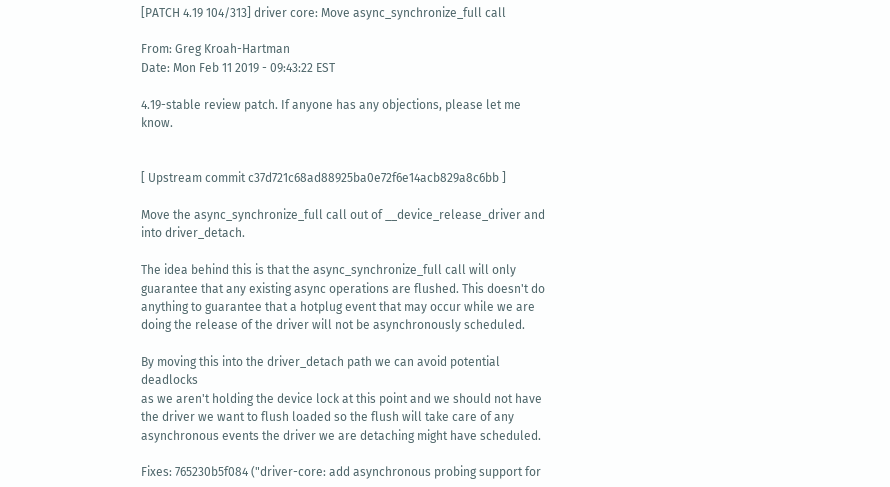[PATCH 4.19 104/313] driver core: Move async_synchronize_full call

From: Greg Kroah-Hartman
Date: Mon Feb 11 2019 - 09:43:22 EST

4.19-stable review patch. If anyone has any objections, please let me know.


[ Upstream commit c37d721c68ad88925ba0e72f6e14acb829a8c6bb ]

Move the async_synchronize_full call out of __device_release_driver and
into driver_detach.

The idea behind this is that the async_synchronize_full call will only
guarantee that any existing async operations are flushed. This doesn't do
anything to guarantee that a hotplug event that may occur while we are
doing the release of the driver will not be asynchronously scheduled.

By moving this into the driver_detach path we can avoid potential deadlocks
as we aren't holding the device lock at this point and we should not have
the driver we want to flush loaded so the flush will take care of any
asynchronous events the driver we are detaching might have scheduled.

Fixes: 765230b5f084 ("driver-core: add asynchronous probing support for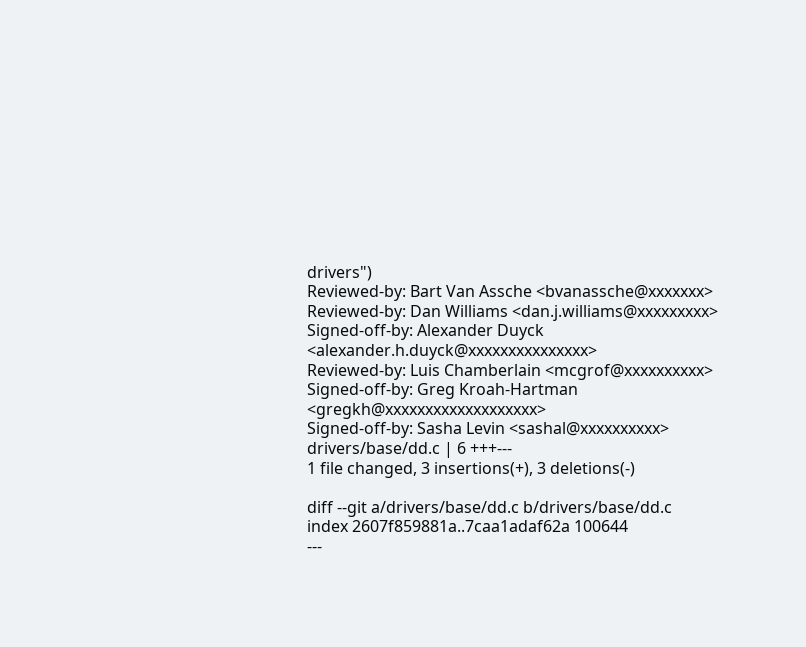drivers")
Reviewed-by: Bart Van Assche <bvanassche@xxxxxxx>
Reviewed-by: Dan Williams <dan.j.williams@xxxxxxxxx>
Signed-off-by: Alexander Duyck <alexander.h.duyck@xxxxxxxxxxxxxxx>
Reviewed-by: Luis Chamberlain <mcgrof@xxxxxxxxxx>
Signed-off-by: Greg Kroah-Hartman <gregkh@xxxxxxxxxxxxxxxxxxx>
Signed-off-by: Sasha Levin <sashal@xxxxxxxxxx>
drivers/base/dd.c | 6 +++---
1 file changed, 3 insertions(+), 3 deletions(-)

diff --git a/drivers/base/dd.c b/drivers/base/dd.c
index 2607f859881a..7caa1adaf62a 100644
---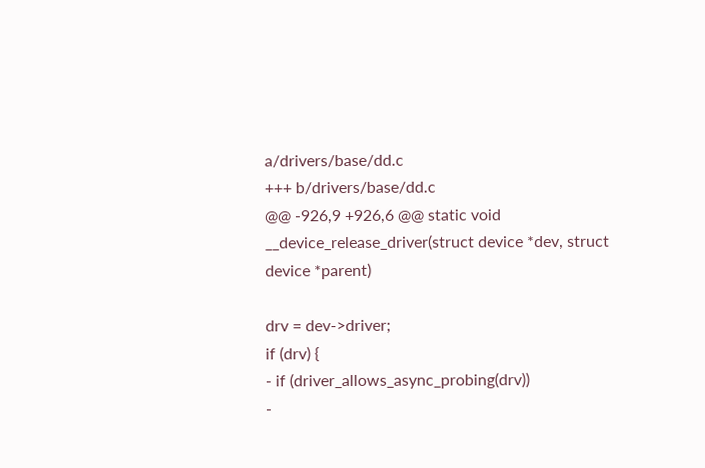a/drivers/base/dd.c
+++ b/drivers/base/dd.c
@@ -926,9 +926,6 @@ static void __device_release_driver(struct device *dev, struct device *parent)

drv = dev->driver;
if (drv) {
- if (driver_allows_async_probing(drv))
-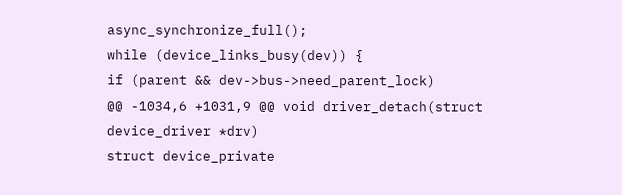async_synchronize_full();
while (device_links_busy(dev)) {
if (parent && dev->bus->need_parent_lock)
@@ -1034,6 +1031,9 @@ void driver_detach(struct device_driver *drv)
struct device_private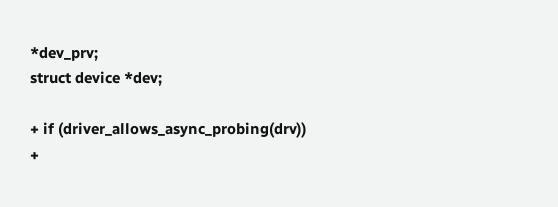*dev_prv;
struct device *dev;

+ if (driver_allows_async_probing(drv))
+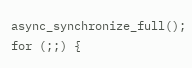async_synchronize_full();
for (;;) {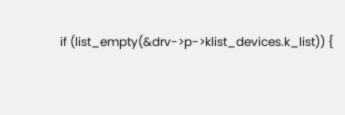if (list_empty(&drv->p->klist_devices.k_list)) {